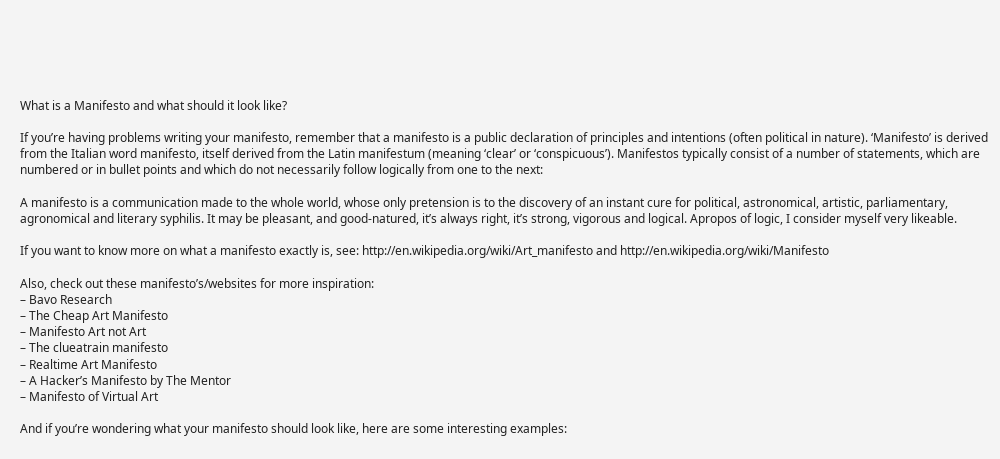What is a Manifesto and what should it look like?

If you’re having problems writing your manifesto, remember that a manifesto is a public declaration of principles and intentions (often political in nature). ‘Manifesto’ is derived from the Italian word manifesto, itself derived from the Latin manifestum (meaning ‘clear’ or ‘conspicuous’). Manifestos typically consist of a number of statements, which are numbered or in bullet points and which do not necessarily follow logically from one to the next:

A manifesto is a communication made to the whole world, whose only pretension is to the discovery of an instant cure for political, astronomical, artistic, parliamentary, agronomical and literary syphilis. It may be pleasant, and good-natured, it’s always right, it’s strong, vigorous and logical. Apropos of logic, I consider myself very likeable.

If you want to know more on what a manifesto exactly is, see: http://en.wikipedia.org/wiki/Art_manifesto and http://en.wikipedia.org/wiki/Manifesto

Also, check out these manifesto’s/websites for more inspiration:
– Bavo Research
– The Cheap Art Manifesto
– Manifesto Art not Art
– The clueatrain manifesto
– Realtime Art Manifesto
– A Hacker’s Manifesto by The Mentor
– Manifesto of Virtual Art

And if you’re wondering what your manifesto should look like, here are some interesting examples: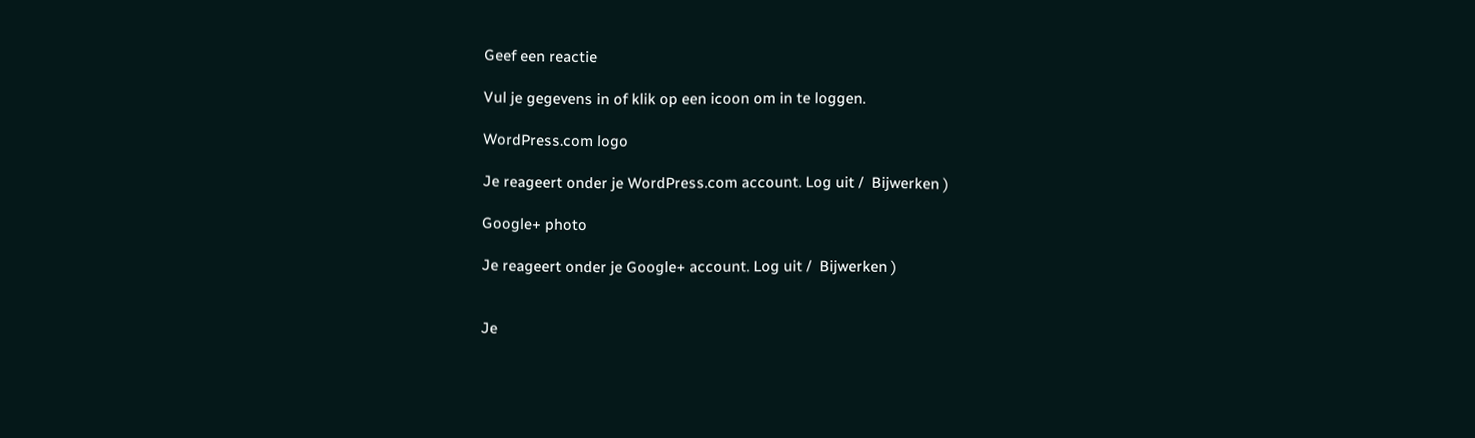Geef een reactie

Vul je gegevens in of klik op een icoon om in te loggen.

WordPress.com logo

Je reageert onder je WordPress.com account. Log uit /  Bijwerken )

Google+ photo

Je reageert onder je Google+ account. Log uit /  Bijwerken )


Je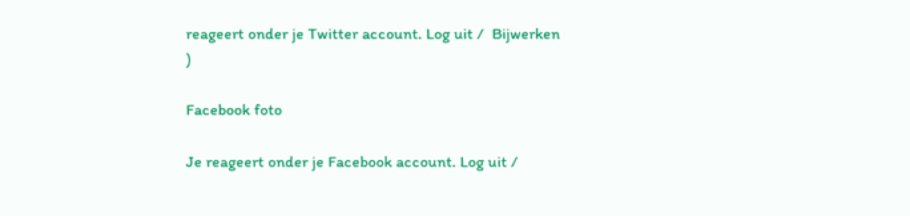reageert onder je Twitter account. Log uit /  Bijwerken )

Facebook foto

Je reageert onder je Facebook account. Log uit /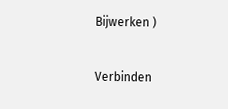Bijwerken )


Verbinden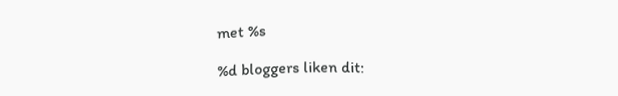met %s

%d bloggers liken dit: